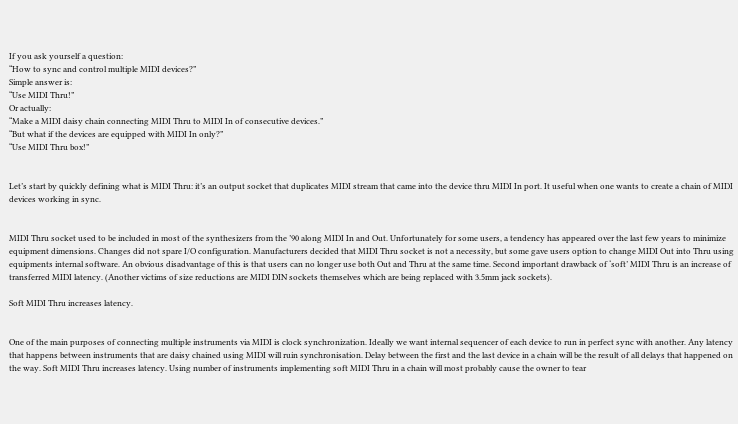If you ask yourself a question:
“How to sync and control multiple MIDI devices?”
Simple answer is:
“Use MIDI Thru!”
Or actually:
“Make a MIDI daisy chain connecting MIDI Thru to MIDI In of consecutive devices.”
“But what if the devices are equipped with MIDI In only?”
“Use MIDI Thru box!”


Let’s start by quickly defining what is MIDI Thru: it’s an output socket that duplicates MIDI stream that came into the device thru MIDI In port. It useful when one wants to create a chain of MIDI devices working in sync.


MIDI Thru socket used to be included in most of the synthesizers from the ’90 along MIDI In and Out. Unfortunately for some users, a tendency has appeared over the last few years to minimize equipment dimensions. Changes did not spare I/O configuration. Manufacturers decided that MIDI Thru socket is not a necessity, but some gave users option to change MIDI Out into Thru using equipments internal software. An obvious disadvantage of this is that users can no longer use both Out and Thru at the same time. Second important drawback of ‘soft’ MIDI Thru is an increase of transferred MIDI latency. (Another victims of size reductions are MIDI DIN sockets themselves which are being replaced with 3.5mm jack sockets).

Soft MIDI Thru increases latency.


One of the main purposes of connecting multiple instruments via MIDI is clock synchronization. Ideally we want internal sequencer of each device to run in perfect sync with another. Any latency that happens between instruments that are daisy chained using MIDI will ruin synchronisation. Delay between the first and the last device in a chain will be the result of all delays that happened on the way. Soft MIDI Thru increases latency. Using number of instruments implementing soft MIDI Thru in a chain will most probably cause the owner to tear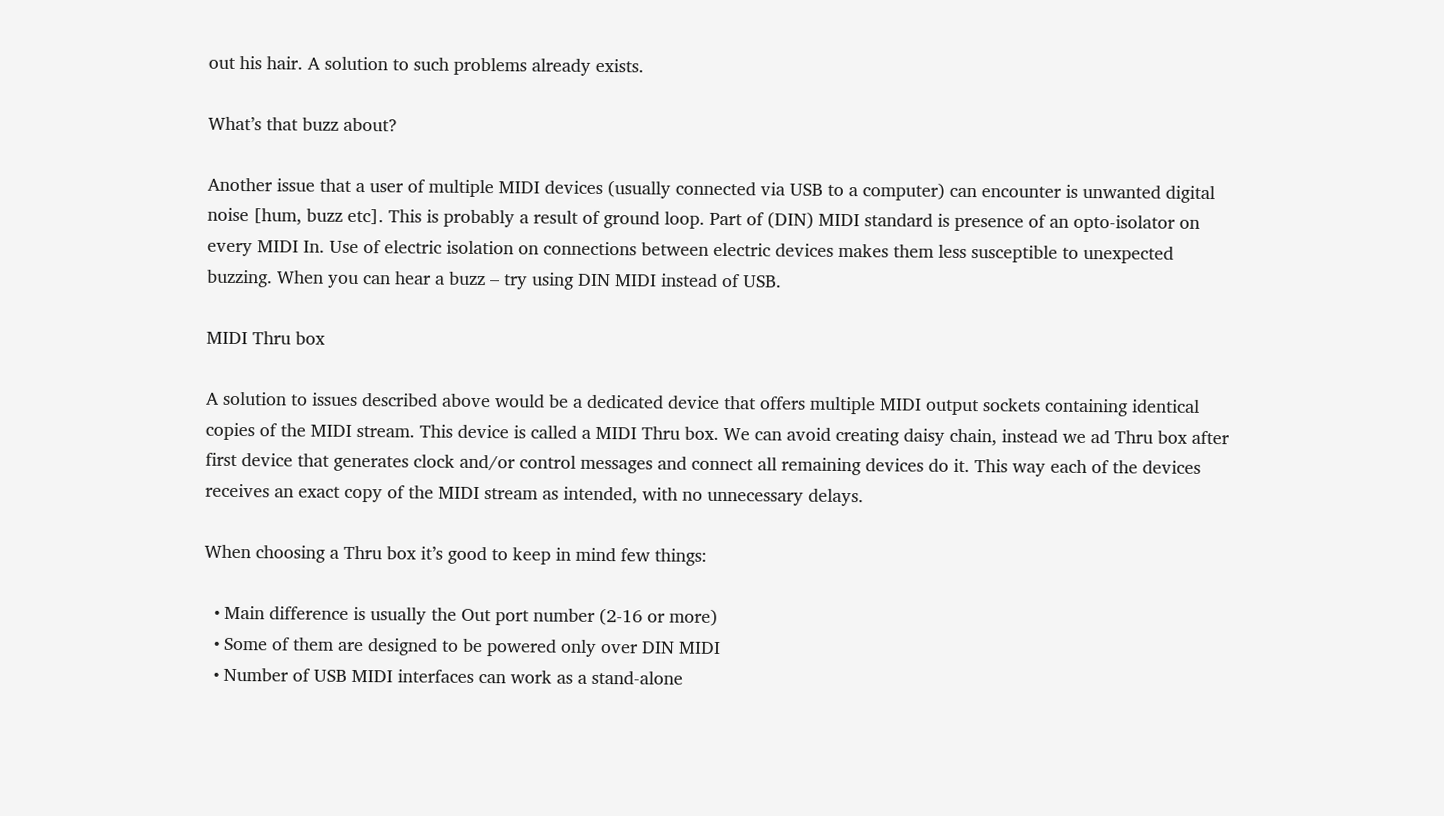out his hair. A solution to such problems already exists.

What’s that buzz about?

Another issue that a user of multiple MIDI devices (usually connected via USB to a computer) can encounter is unwanted digital noise [hum, buzz etc]. This is probably a result of ground loop. Part of (DIN) MIDI standard is presence of an opto-isolator on every MIDI In. Use of electric isolation on connections between electric devices makes them less susceptible to unexpected buzzing. When you can hear a buzz – try using DIN MIDI instead of USB.

MIDI Thru box

A solution to issues described above would be a dedicated device that offers multiple MIDI output sockets containing identical copies of the MIDI stream. This device is called a MIDI Thru box. We can avoid creating daisy chain, instead we ad Thru box after first device that generates clock and/or control messages and connect all remaining devices do it. This way each of the devices receives an exact copy of the MIDI stream as intended, with no unnecessary delays.

When choosing a Thru box it’s good to keep in mind few things:

  • Main difference is usually the Out port number (2-16 or more)
  • Some of them are designed to be powered only over DIN MIDI
  • Number of USB MIDI interfaces can work as a stand-alone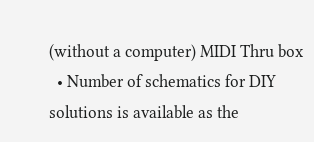(without a computer) MIDI Thru box
  • Number of schematics for DIY solutions is available as the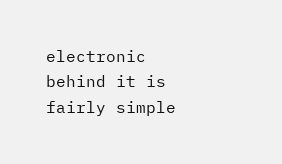electronic behind it is fairly simple